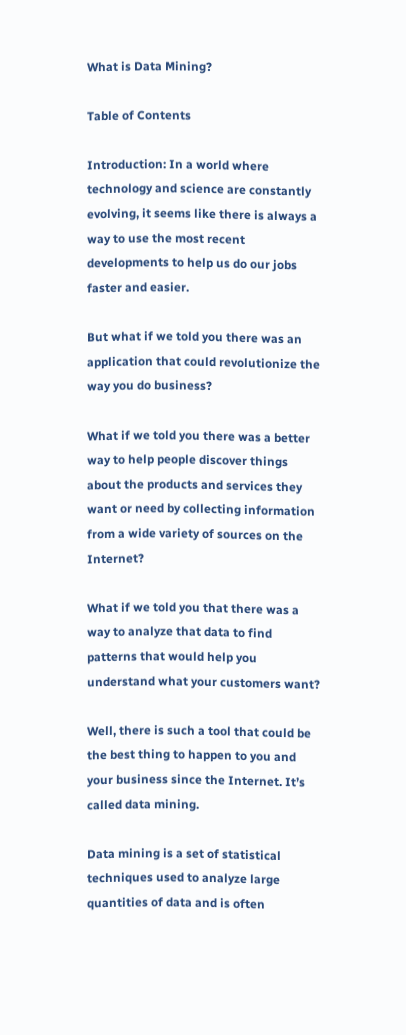What is Data Mining?

Table of Contents

Introduction: In a world where technology and science are constantly evolving, it seems like there is always a way to use the most recent developments to help us do our jobs faster and easier.

But what if we told you there was an application that could revolutionize the way you do business?

What if we told you there was a better way to help people discover things about the products and services they want or need by collecting information from a wide variety of sources on the Internet?

What if we told you that there was a way to analyze that data to find patterns that would help you understand what your customers want?

Well, there is such a tool that could be the best thing to happen to you and your business since the Internet. It’s called data mining.

Data mining is a set of statistical techniques used to analyze large quantities of data and is often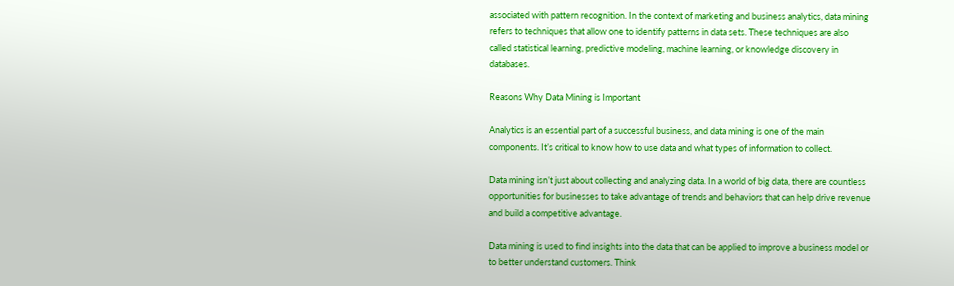associated with pattern recognition. In the context of marketing and business analytics, data mining refers to techniques that allow one to identify patterns in data sets. These techniques are also called statistical learning, predictive modeling, machine learning, or knowledge discovery in databases.

Reasons Why Data Mining is Important

Analytics is an essential part of a successful business, and data mining is one of the main components. It’s critical to know how to use data and what types of information to collect.

Data mining isn’t just about collecting and analyzing data. In a world of big data, there are countless opportunities for businesses to take advantage of trends and behaviors that can help drive revenue and build a competitive advantage.

Data mining is used to find insights into the data that can be applied to improve a business model or to better understand customers. Think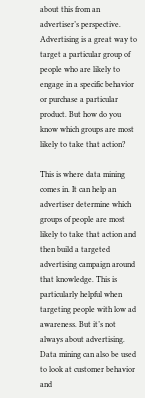about this from an advertiser’s perspective. Advertising is a great way to target a particular group of people who are likely to engage in a specific behavior or purchase a particular product. But how do you know which groups are most likely to take that action?

This is where data mining comes in. It can help an advertiser determine which groups of people are most likely to take that action and then build a targeted advertising campaign around that knowledge. This is particularly helpful when targeting people with low ad awareness. But it’s not always about advertising. Data mining can also be used to look at customer behavior and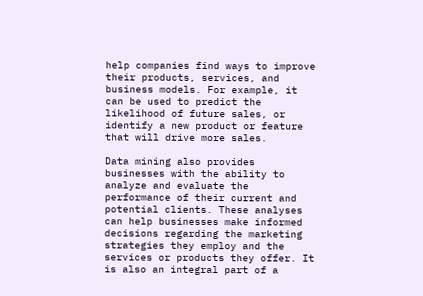help companies find ways to improve their products, services, and business models. For example, it can be used to predict the likelihood of future sales, or identify a new product or feature that will drive more sales.

Data mining also provides businesses with the ability to analyze and evaluate the performance of their current and potential clients. These analyses can help businesses make informed decisions regarding the marketing strategies they employ and the services or products they offer. It is also an integral part of a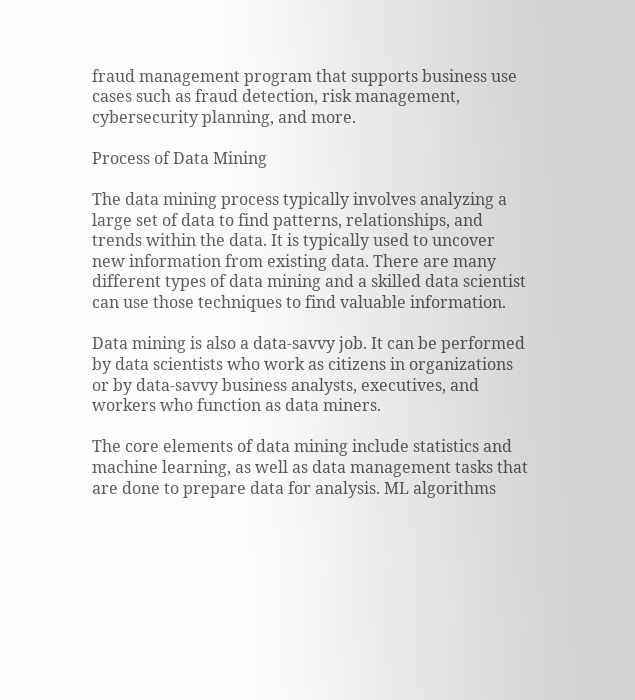fraud management program that supports business use cases such as fraud detection, risk management, cybersecurity planning, and more.

Process of Data Mining

The data mining process typically involves analyzing a large set of data to find patterns, relationships, and trends within the data. It is typically used to uncover new information from existing data. There are many different types of data mining and a skilled data scientist can use those techniques to find valuable information.

Data mining is also a data-savvy job. It can be performed by data scientists who work as citizens in organizations or by data-savvy business analysts, executives, and workers who function as data miners.

The core elements of data mining include statistics and machine learning, as well as data management tasks that are done to prepare data for analysis. ML algorithms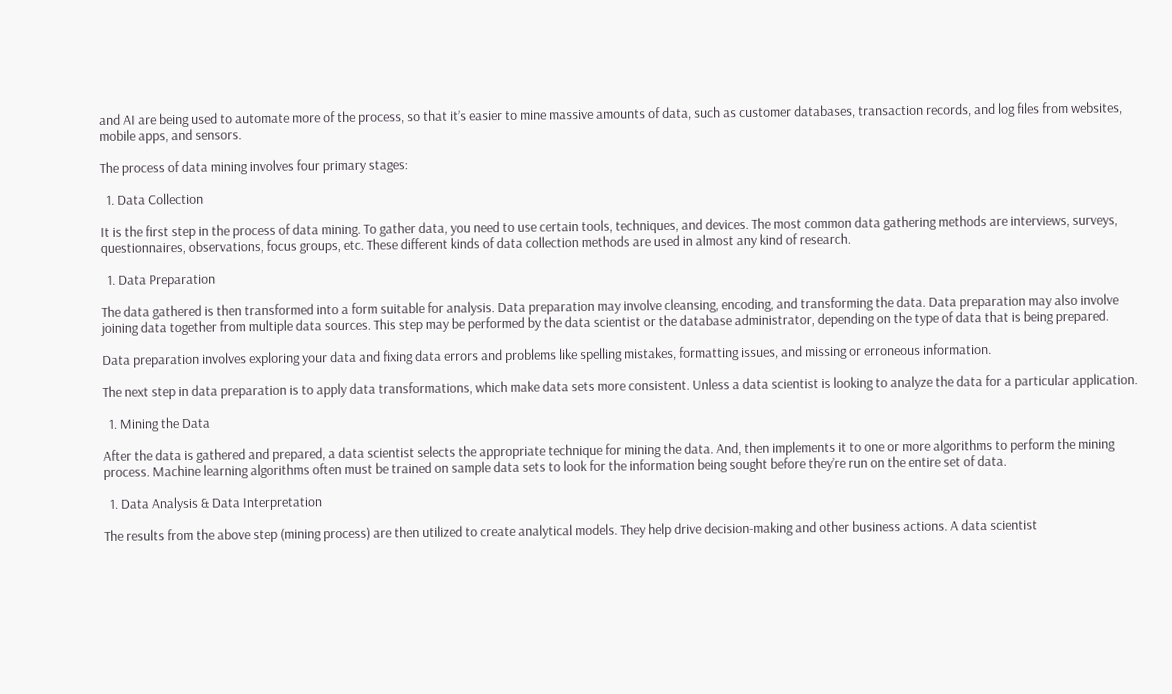and AI are being used to automate more of the process, so that it’s easier to mine massive amounts of data, such as customer databases, transaction records, and log files from websites, mobile apps, and sensors.

The process of data mining involves four primary stages:

  1. Data Collection

It is the first step in the process of data mining. To gather data, you need to use certain tools, techniques, and devices. The most common data gathering methods are interviews, surveys, questionnaires, observations, focus groups, etc. These different kinds of data collection methods are used in almost any kind of research.

  1. Data Preparation

The data gathered is then transformed into a form suitable for analysis. Data preparation may involve cleansing, encoding, and transforming the data. Data preparation may also involve joining data together from multiple data sources. This step may be performed by the data scientist or the database administrator, depending on the type of data that is being prepared.

Data preparation involves exploring your data and fixing data errors and problems like spelling mistakes, formatting issues, and missing or erroneous information.

The next step in data preparation is to apply data transformations, which make data sets more consistent. Unless a data scientist is looking to analyze the data for a particular application.

  1. Mining the Data

After the data is gathered and prepared, a data scientist selects the appropriate technique for mining the data. And, then implements it to one or more algorithms to perform the mining process. Machine learning algorithms often must be trained on sample data sets to look for the information being sought before they’re run on the entire set of data.

  1. Data Analysis & Data Interpretation

The results from the above step (mining process) are then utilized to create analytical models. They help drive decision-making and other business actions. A data scientist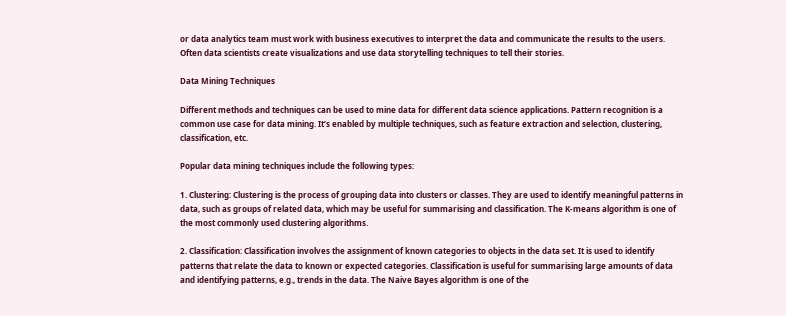or data analytics team must work with business executives to interpret the data and communicate the results to the users. Often data scientists create visualizations and use data storytelling techniques to tell their stories.

Data Mining Techniques

Different methods and techniques can be used to mine data for different data science applications. Pattern recognition is a common use case for data mining. It’s enabled by multiple techniques, such as feature extraction and selection, clustering, classification, etc.

Popular data mining techniques include the following types:

1. Clustering: Clustering is the process of grouping data into clusters or classes. They are used to identify meaningful patterns in data, such as groups of related data, which may be useful for summarising and classification. The K-means algorithm is one of the most commonly used clustering algorithms.

2. Classification: Classification involves the assignment of known categories to objects in the data set. It is used to identify patterns that relate the data to known or expected categories. Classification is useful for summarising large amounts of data and identifying patterns, e.g., trends in the data. The Naive Bayes algorithm is one of the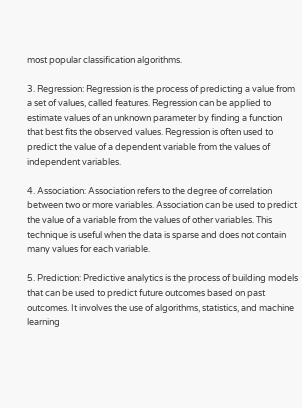most popular classification algorithms.

3. Regression: Regression is the process of predicting a value from a set of values, called features. Regression can be applied to estimate values of an unknown parameter by finding a function that best fits the observed values. Regression is often used to predict the value of a dependent variable from the values of independent variables.

4. Association: Association refers to the degree of correlation between two or more variables. Association can be used to predict the value of a variable from the values of other variables. This technique is useful when the data is sparse and does not contain many values for each variable.

5. Prediction: Predictive analytics is the process of building models that can be used to predict future outcomes based on past outcomes. It involves the use of algorithms, statistics, and machine learning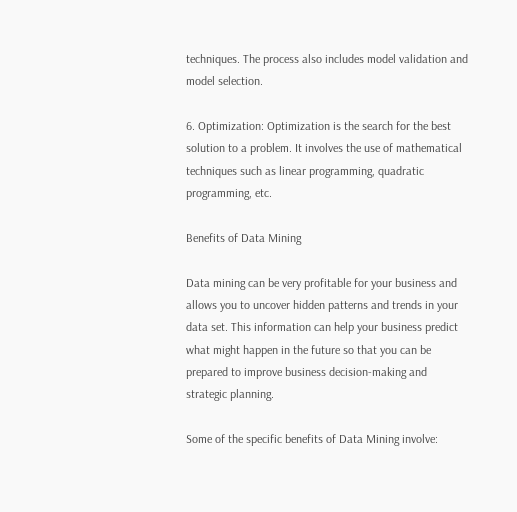techniques. The process also includes model validation and model selection.

6. Optimization: Optimization is the search for the best solution to a problem. It involves the use of mathematical techniques such as linear programming, quadratic programming, etc.

Benefits of Data Mining

Data mining can be very profitable for your business and allows you to uncover hidden patterns and trends in your data set. This information can help your business predict what might happen in the future so that you can be prepared to improve business decision-making and strategic planning.

Some of the specific benefits of Data Mining involve: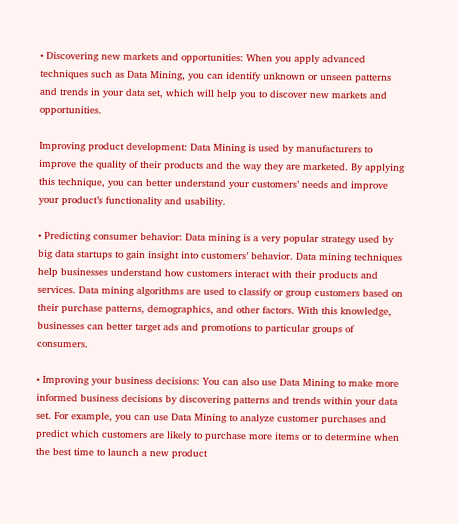• Discovering new markets and opportunities: When you apply advanced techniques such as Data Mining, you can identify unknown or unseen patterns and trends in your data set, which will help you to discover new markets and opportunities.

Improving product development: Data Mining is used by manufacturers to improve the quality of their products and the way they are marketed. By applying this technique, you can better understand your customers’ needs and improve your product’s functionality and usability.

• Predicting consumer behavior: Data mining is a very popular strategy used by big data startups to gain insight into customers’ behavior. Data mining techniques help businesses understand how customers interact with their products and services. Data mining algorithms are used to classify or group customers based on their purchase patterns, demographics, and other factors. With this knowledge, businesses can better target ads and promotions to particular groups of consumers.

• Improving your business decisions: You can also use Data Mining to make more informed business decisions by discovering patterns and trends within your data set. For example, you can use Data Mining to analyze customer purchases and predict which customers are likely to purchase more items or to determine when the best time to launch a new product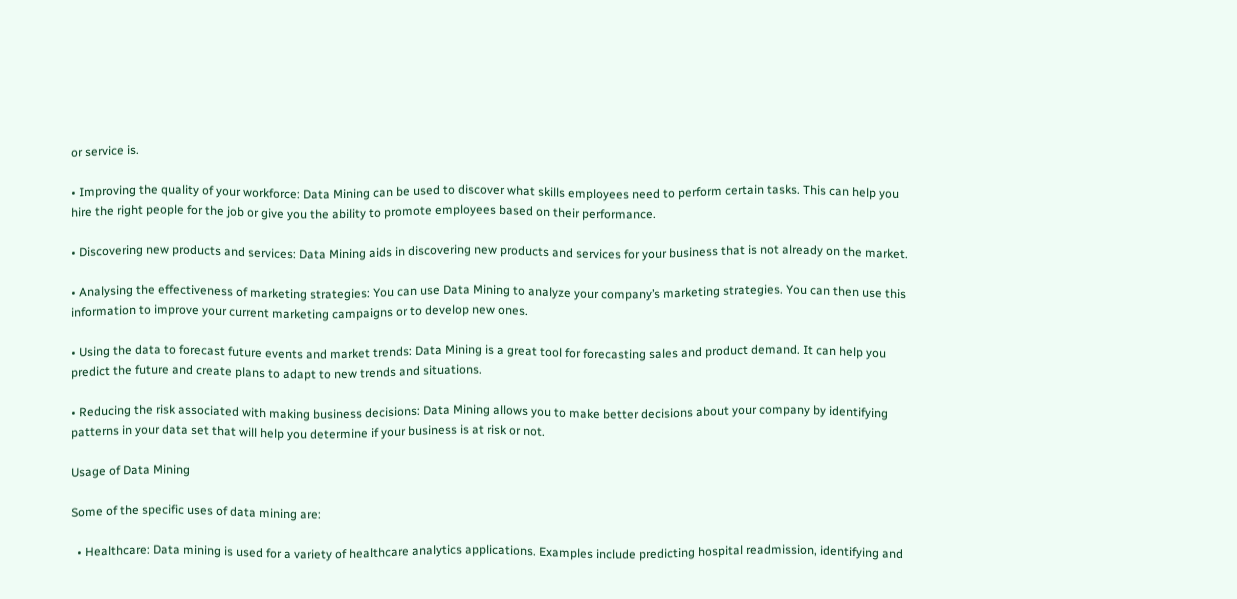or service is.

• Improving the quality of your workforce: Data Mining can be used to discover what skills employees need to perform certain tasks. This can help you hire the right people for the job or give you the ability to promote employees based on their performance.

• Discovering new products and services: Data Mining aids in discovering new products and services for your business that is not already on the market.

• Analysing the effectiveness of marketing strategies: You can use Data Mining to analyze your company’s marketing strategies. You can then use this information to improve your current marketing campaigns or to develop new ones.

• Using the data to forecast future events and market trends: Data Mining is a great tool for forecasting sales and product demand. It can help you predict the future and create plans to adapt to new trends and situations.

• Reducing the risk associated with making business decisions: Data Mining allows you to make better decisions about your company by identifying patterns in your data set that will help you determine if your business is at risk or not.

Usage of Data Mining

Some of the specific uses of data mining are:

  • Healthcare: Data mining is used for a variety of healthcare analytics applications. Examples include predicting hospital readmission, identifying and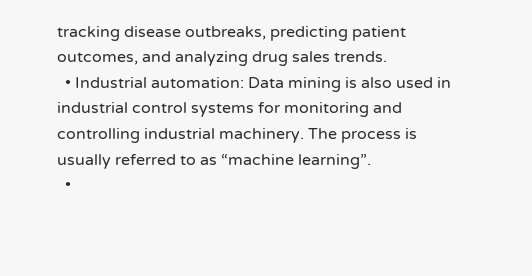tracking disease outbreaks, predicting patient outcomes, and analyzing drug sales trends.
  • Industrial automation: Data mining is also used in industrial control systems for monitoring and controlling industrial machinery. The process is usually referred to as “machine learning”.
  •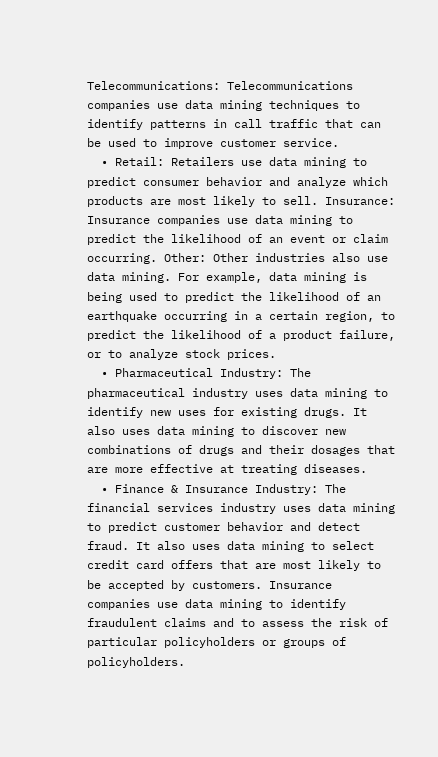Telecommunications: Telecommunications companies use data mining techniques to identify patterns in call traffic that can be used to improve customer service.
  • Retail: Retailers use data mining to predict consumer behavior and analyze which products are most likely to sell. Insurance: Insurance companies use data mining to predict the likelihood of an event or claim occurring. Other: Other industries also use data mining. For example, data mining is being used to predict the likelihood of an earthquake occurring in a certain region, to predict the likelihood of a product failure, or to analyze stock prices.
  • Pharmaceutical Industry: The pharmaceutical industry uses data mining to identify new uses for existing drugs. It also uses data mining to discover new combinations of drugs and their dosages that are more effective at treating diseases.
  • Finance & Insurance Industry: The financial services industry uses data mining to predict customer behavior and detect fraud. It also uses data mining to select credit card offers that are most likely to be accepted by customers. Insurance companies use data mining to identify fraudulent claims and to assess the risk of particular policyholders or groups of policyholders.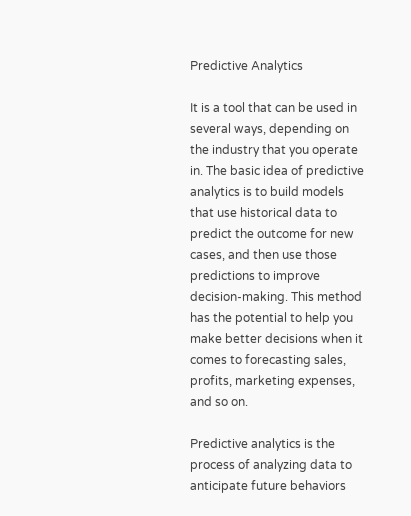Predictive Analytics

It is a tool that can be used in several ways, depending on the industry that you operate in. The basic idea of predictive analytics is to build models that use historical data to predict the outcome for new cases, and then use those predictions to improve decision-making. This method has the potential to help you make better decisions when it comes to forecasting sales, profits, marketing expenses, and so on.

Predictive analytics is the process of analyzing data to anticipate future behaviors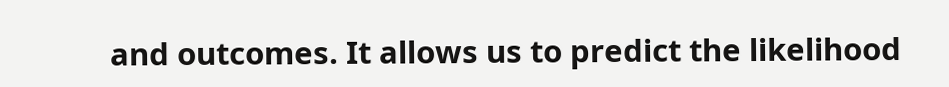and outcomes. It allows us to predict the likelihood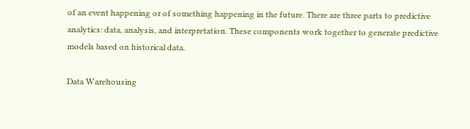of an event happening or of something happening in the future. There are three parts to predictive analytics: data, analysis, and interpretation. These components work together to generate predictive models based on historical data.

Data Warehousing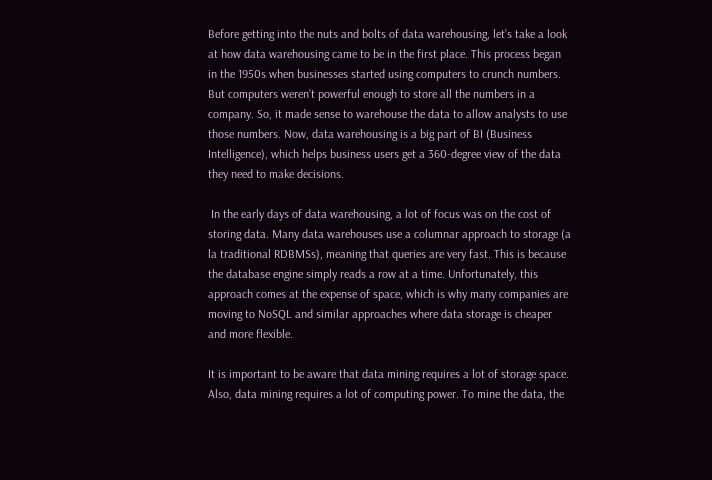Before getting into the nuts and bolts of data warehousing, let’s take a look at how data warehousing came to be in the first place. This process began in the 1950s when businesses started using computers to crunch numbers. But computers weren’t powerful enough to store all the numbers in a company. So, it made sense to warehouse the data to allow analysts to use those numbers. Now, data warehousing is a big part of BI (Business Intelligence), which helps business users get a 360-degree view of the data they need to make decisions.

 In the early days of data warehousing, a lot of focus was on the cost of storing data. Many data warehouses use a columnar approach to storage (a la traditional RDBMSs), meaning that queries are very fast. This is because the database engine simply reads a row at a time. Unfortunately, this approach comes at the expense of space, which is why many companies are moving to NoSQL and similar approaches where data storage is cheaper and more flexible.

It is important to be aware that data mining requires a lot of storage space. Also, data mining requires a lot of computing power. To mine the data, the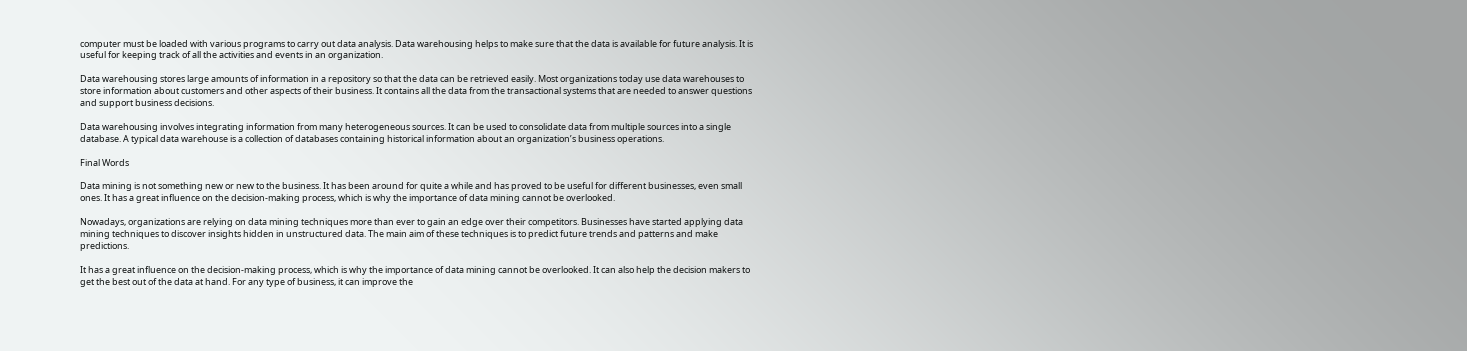computer must be loaded with various programs to carry out data analysis. Data warehousing helps to make sure that the data is available for future analysis. It is useful for keeping track of all the activities and events in an organization.

Data warehousing stores large amounts of information in a repository so that the data can be retrieved easily. Most organizations today use data warehouses to store information about customers and other aspects of their business. It contains all the data from the transactional systems that are needed to answer questions and support business decisions.

Data warehousing involves integrating information from many heterogeneous sources. It can be used to consolidate data from multiple sources into a single database. A typical data warehouse is a collection of databases containing historical information about an organization’s business operations.

Final Words

Data mining is not something new or new to the business. It has been around for quite a while and has proved to be useful for different businesses, even small ones. It has a great influence on the decision-making process, which is why the importance of data mining cannot be overlooked.

Nowadays, organizations are relying on data mining techniques more than ever to gain an edge over their competitors. Businesses have started applying data mining techniques to discover insights hidden in unstructured data. The main aim of these techniques is to predict future trends and patterns and make predictions.

It has a great influence on the decision-making process, which is why the importance of data mining cannot be overlooked. It can also help the decision makers to get the best out of the data at hand. For any type of business, it can improve the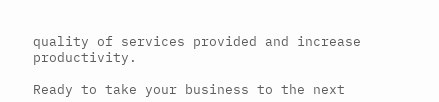quality of services provided and increase productivity.

Ready to take your business to the next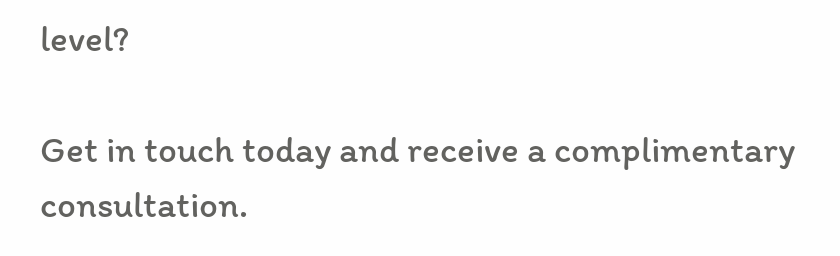level?

Get in touch today and receive a complimentary consultation.